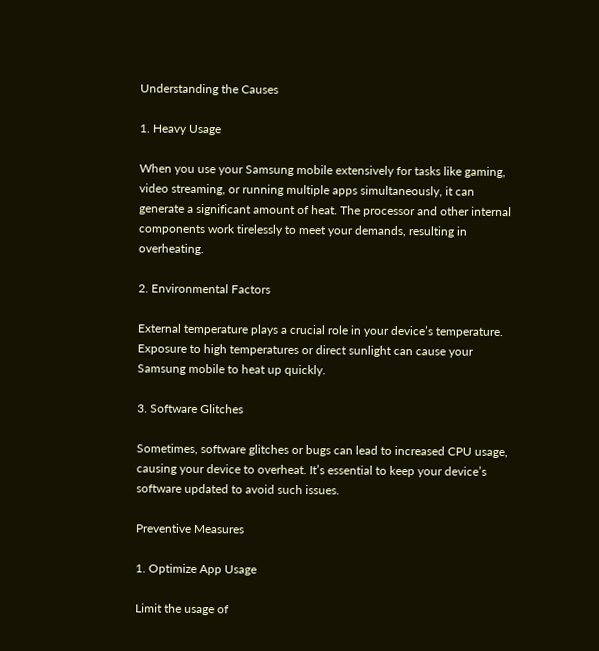Understanding the Causes

1. Heavy Usage

When you use your Samsung mobile extensively for tasks like gaming, video streaming, or running multiple apps simultaneously, it can generate a significant amount of heat. The processor and other internal components work tirelessly to meet your demands, resulting in overheating.

2. Environmental Factors

External temperature plays a crucial role in your device’s temperature. Exposure to high temperatures or direct sunlight can cause your Samsung mobile to heat up quickly.

3. Software Glitches

Sometimes, software glitches or bugs can lead to increased CPU usage, causing your device to overheat. It’s essential to keep your device’s software updated to avoid such issues.

Preventive Measures

1. Optimize App Usage

Limit the usage of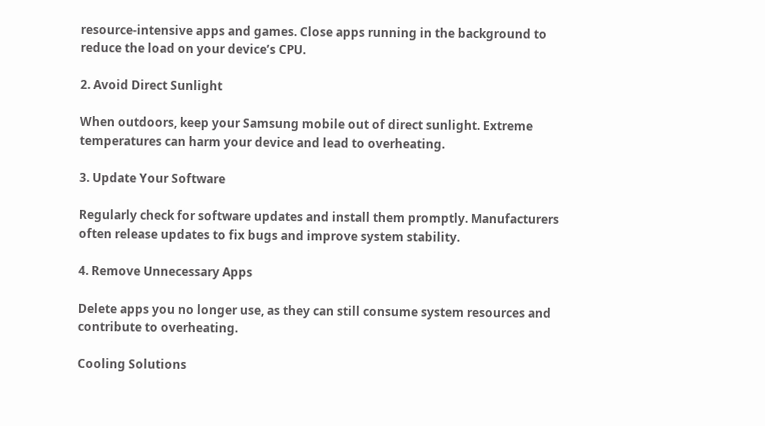resource-intensive apps and games. Close apps running in the background to reduce the load on your device’s CPU.

2. Avoid Direct Sunlight

When outdoors, keep your Samsung mobile out of direct sunlight. Extreme temperatures can harm your device and lead to overheating.

3. Update Your Software

Regularly check for software updates and install them promptly. Manufacturers often release updates to fix bugs and improve system stability.

4. Remove Unnecessary Apps

Delete apps you no longer use, as they can still consume system resources and contribute to overheating.

Cooling Solutions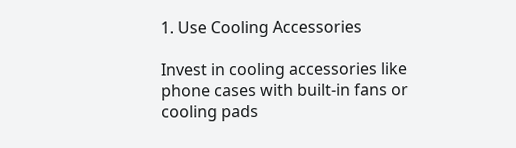1. Use Cooling Accessories

Invest in cooling accessories like phone cases with built-in fans or cooling pads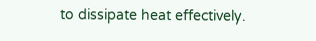to dissipate heat effectively.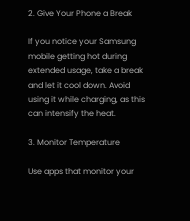2. Give Your Phone a Break

If you notice your Samsung mobile getting hot during extended usage, take a break and let it cool down. Avoid using it while charging, as this can intensify the heat.

3. Monitor Temperature

Use apps that monitor your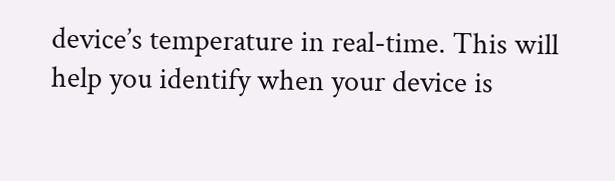device’s temperature in real-time. This will help you identify when your device is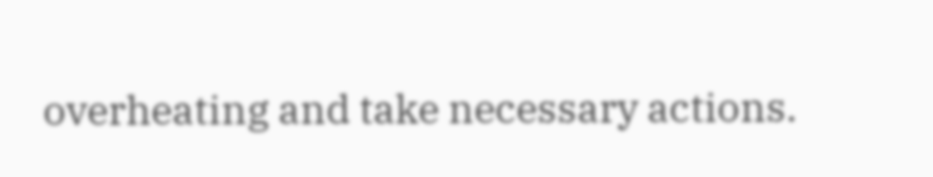overheating and take necessary actions.